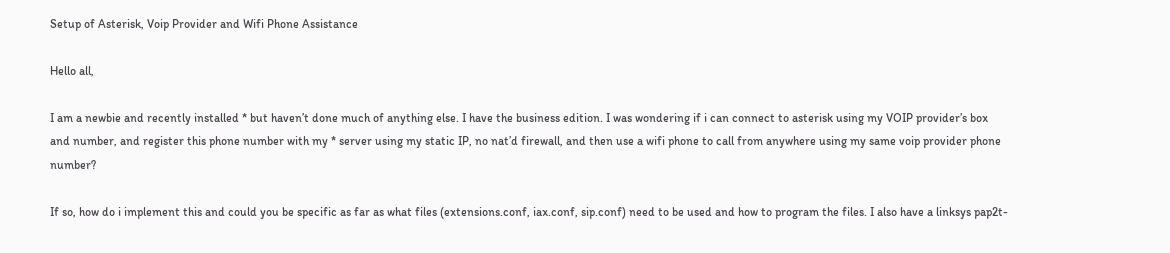Setup of Asterisk, Voip Provider and Wifi Phone Assistance

Hello all,

I am a newbie and recently installed * but haven’t done much of anything else. I have the business edition. I was wondering if i can connect to asterisk using my VOIP provider’s box and number, and register this phone number with my * server using my static IP, no nat’d firewall, and then use a wifi phone to call from anywhere using my same voip provider phone number?

If so, how do i implement this and could you be specific as far as what files (extensions.conf, iax.conf, sip.conf) need to be used and how to program the files. I also have a linksys pap2t-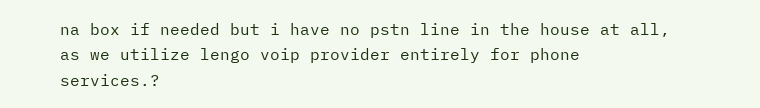na box if needed but i have no pstn line in the house at all, as we utilize lengo voip provider entirely for phone services.?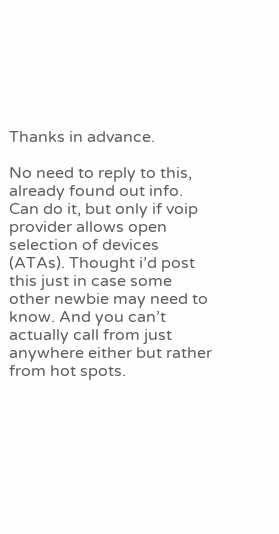Thanks in advance.

No need to reply to this, already found out info. Can do it, but only if voip provider allows open selection of devices (ATAs). Thought i’d post this just in case some other newbie may need to know. And you can’t actually call from just anywhere either but rather from hot spots.